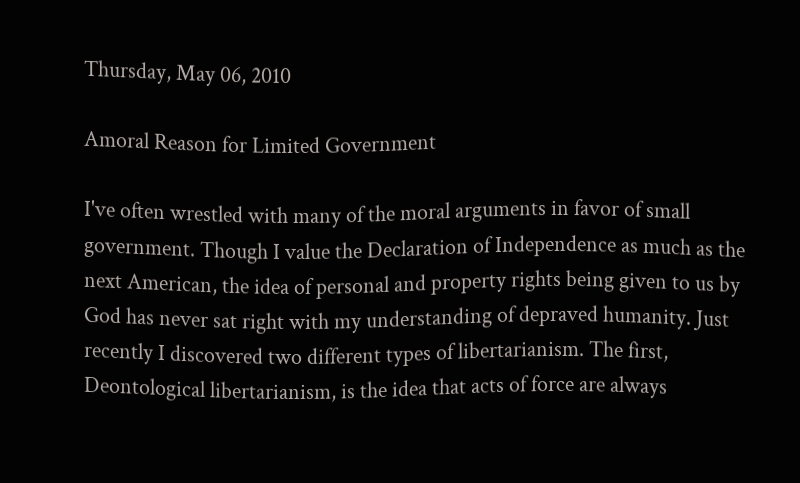Thursday, May 06, 2010

Amoral Reason for Limited Government

I've often wrestled with many of the moral arguments in favor of small government. Though I value the Declaration of Independence as much as the next American, the idea of personal and property rights being given to us by God has never sat right with my understanding of depraved humanity. Just recently I discovered two different types of libertarianism. The first, Deontological libertarianism, is the idea that acts of force are always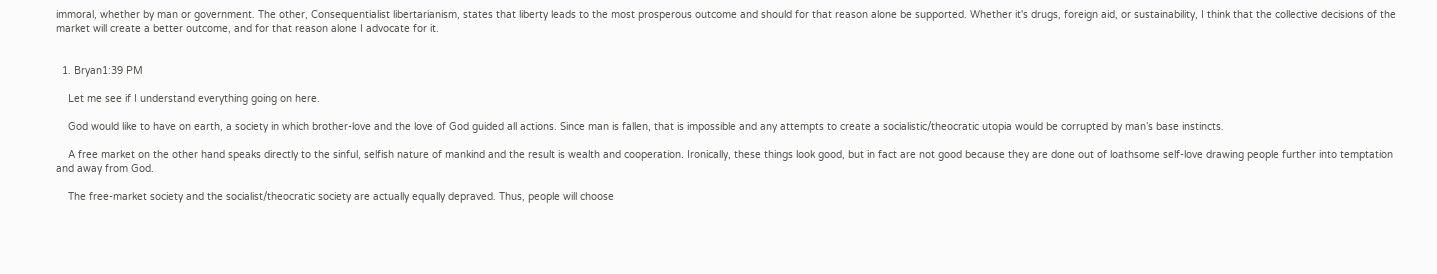immoral, whether by man or government. The other, Consequentialist libertarianism, states that liberty leads to the most prosperous outcome and should for that reason alone be supported. Whether it's drugs, foreign aid, or sustainability, I think that the collective decisions of the market will create a better outcome, and for that reason alone I advocate for it.


  1. Bryan1:39 PM

    Let me see if I understand everything going on here.

    God would like to have on earth, a society in which brother-love and the love of God guided all actions. Since man is fallen, that is impossible and any attempts to create a socialistic/theocratic utopia would be corrupted by man’s base instincts.

    A free market on the other hand speaks directly to the sinful, selfish nature of mankind and the result is wealth and cooperation. Ironically, these things look good, but in fact are not good because they are done out of loathsome self-love drawing people further into temptation and away from God.

    The free-market society and the socialist/theocratic society are actually equally depraved. Thus, people will choose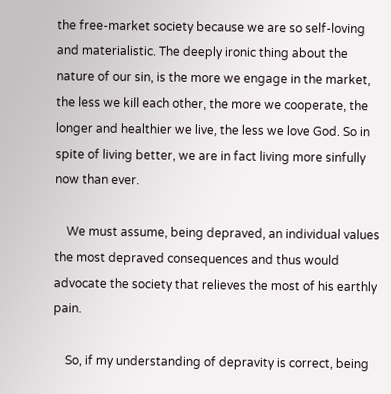the free-market society because we are so self-loving and materialistic. The deeply ironic thing about the nature of our sin, is the more we engage in the market, the less we kill each other, the more we cooperate, the longer and healthier we live, the less we love God. So in spite of living better, we are in fact living more sinfully now than ever.

    We must assume, being depraved, an individual values the most depraved consequences and thus would advocate the society that relieves the most of his earthly pain.

    So, if my understanding of depravity is correct, being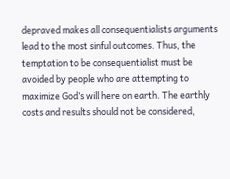depraved makes all consequentialists arguments lead to the most sinful outcomes. Thus, the temptation to be consequentialist must be avoided by people who are attempting to maximize God’s will here on earth. The earthly costs and results should not be considered,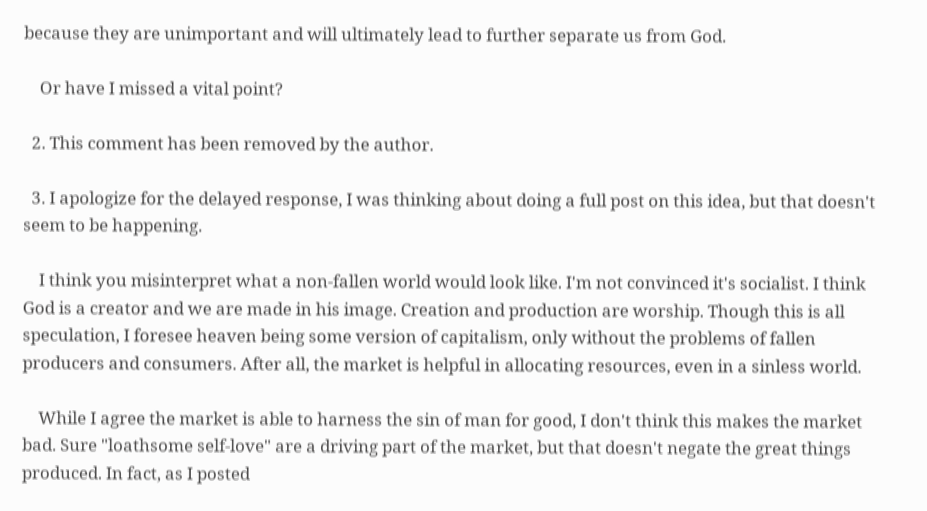because they are unimportant and will ultimately lead to further separate us from God.

    Or have I missed a vital point?

  2. This comment has been removed by the author.

  3. I apologize for the delayed response, I was thinking about doing a full post on this idea, but that doesn't seem to be happening.

    I think you misinterpret what a non-fallen world would look like. I'm not convinced it's socialist. I think God is a creator and we are made in his image. Creation and production are worship. Though this is all speculation, I foresee heaven being some version of capitalism, only without the problems of fallen producers and consumers. After all, the market is helpful in allocating resources, even in a sinless world.

    While I agree the market is able to harness the sin of man for good, I don't think this makes the market bad. Sure "loathsome self-love" are a driving part of the market, but that doesn't negate the great things produced. In fact, as I posted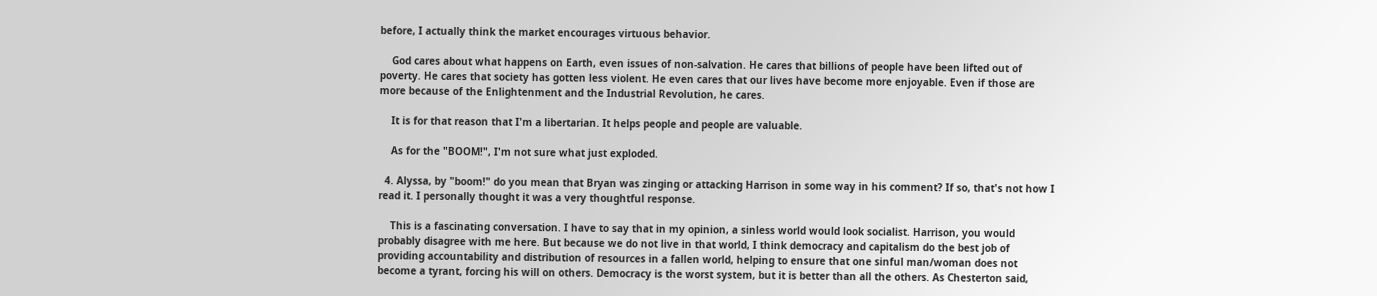before, I actually think the market encourages virtuous behavior.

    God cares about what happens on Earth, even issues of non-salvation. He cares that billions of people have been lifted out of poverty. He cares that society has gotten less violent. He even cares that our lives have become more enjoyable. Even if those are more because of the Enlightenment and the Industrial Revolution, he cares.

    It is for that reason that I'm a libertarian. It helps people and people are valuable.

    As for the "BOOM!", I'm not sure what just exploded.

  4. Alyssa, by "boom!" do you mean that Bryan was zinging or attacking Harrison in some way in his comment? If so, that's not how I read it. I personally thought it was a very thoughtful response.

    This is a fascinating conversation. I have to say that in my opinion, a sinless world would look socialist. Harrison, you would probably disagree with me here. But because we do not live in that world, I think democracy and capitalism do the best job of providing accountability and distribution of resources in a fallen world, helping to ensure that one sinful man/woman does not become a tyrant, forcing his will on others. Democracy is the worst system, but it is better than all the others. As Chesterton said,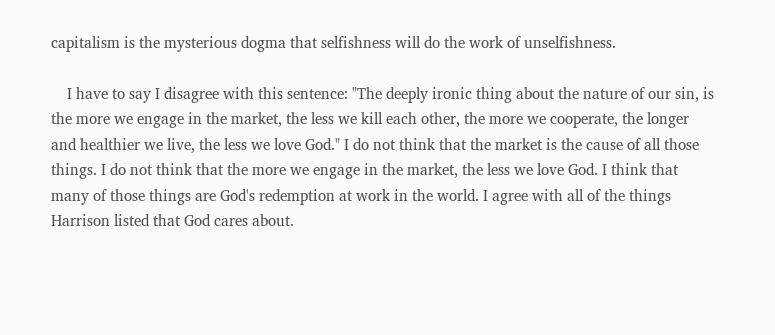capitalism is the mysterious dogma that selfishness will do the work of unselfishness.

    I have to say I disagree with this sentence: "The deeply ironic thing about the nature of our sin, is the more we engage in the market, the less we kill each other, the more we cooperate, the longer and healthier we live, the less we love God." I do not think that the market is the cause of all those things. I do not think that the more we engage in the market, the less we love God. I think that many of those things are God's redemption at work in the world. I agree with all of the things Harrison listed that God cares about.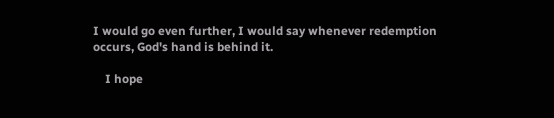I would go even further, I would say whenever redemption occurs, God's hand is behind it.

    I hope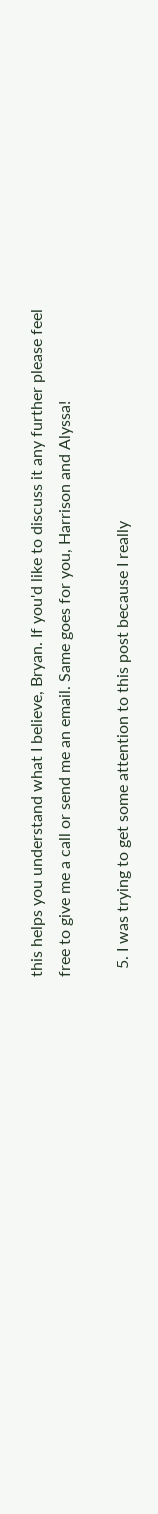this helps you understand what I believe, Bryan. If you'd like to discuss it any further please feel free to give me a call or send me an email. Same goes for you, Harrison and Alyssa!

  5. I was trying to get some attention to this post because I really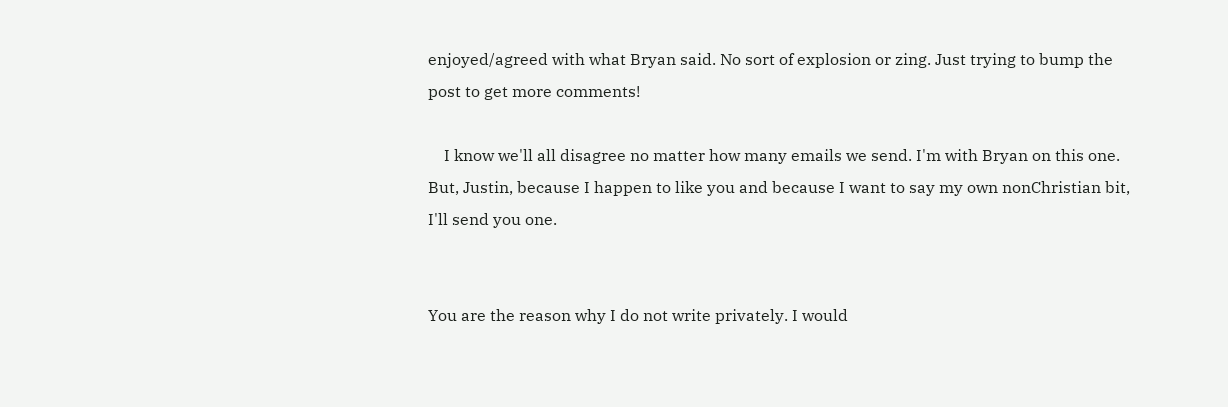enjoyed/agreed with what Bryan said. No sort of explosion or zing. Just trying to bump the post to get more comments!

    I know we'll all disagree no matter how many emails we send. I'm with Bryan on this one. But, Justin, because I happen to like you and because I want to say my own nonChristian bit, I'll send you one.


You are the reason why I do not write privately. I would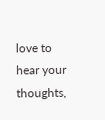love to hear your thoughts,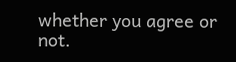whether you agree or not.